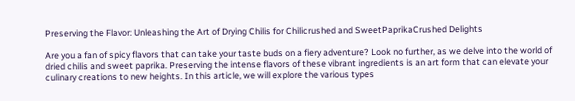Preserving the Flavor: Unleashing the Art of Drying Chilis for Chilicrushed and SweetPaprikaCrushed Delights

Are you a fan of spicy flavors that can take your taste buds on a fiery adventure? Look no further, as we delve into the world of dried chilis and sweet paprika. Preserving the intense flavors of these vibrant ingredients is an art form that can elevate your culinary creations to new heights. In this article, we will explore the various types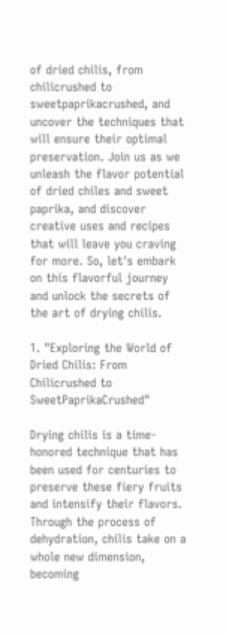of dried chilis, from chilicrushed to sweetpaprikacrushed, and uncover the techniques that will ensure their optimal preservation. Join us as we unleash the flavor potential of dried chiles and sweet paprika, and discover creative uses and recipes that will leave you craving for more. So, let's embark on this flavorful journey and unlock the secrets of the art of drying chilis.

1. "Exploring the World of Dried Chilis: From Chilicrushed to SweetPaprikaCrushed"

Drying chilis is a time-honored technique that has been used for centuries to preserve these fiery fruits and intensify their flavors. Through the process of dehydration, chilis take on a whole new dimension, becoming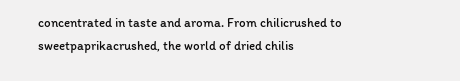concentrated in taste and aroma. From chilicrushed to sweetpaprikacrushed, the world of dried chilis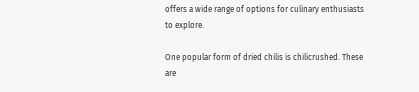offers a wide range of options for culinary enthusiasts to explore.

One popular form of dried chilis is chilicrushed. These are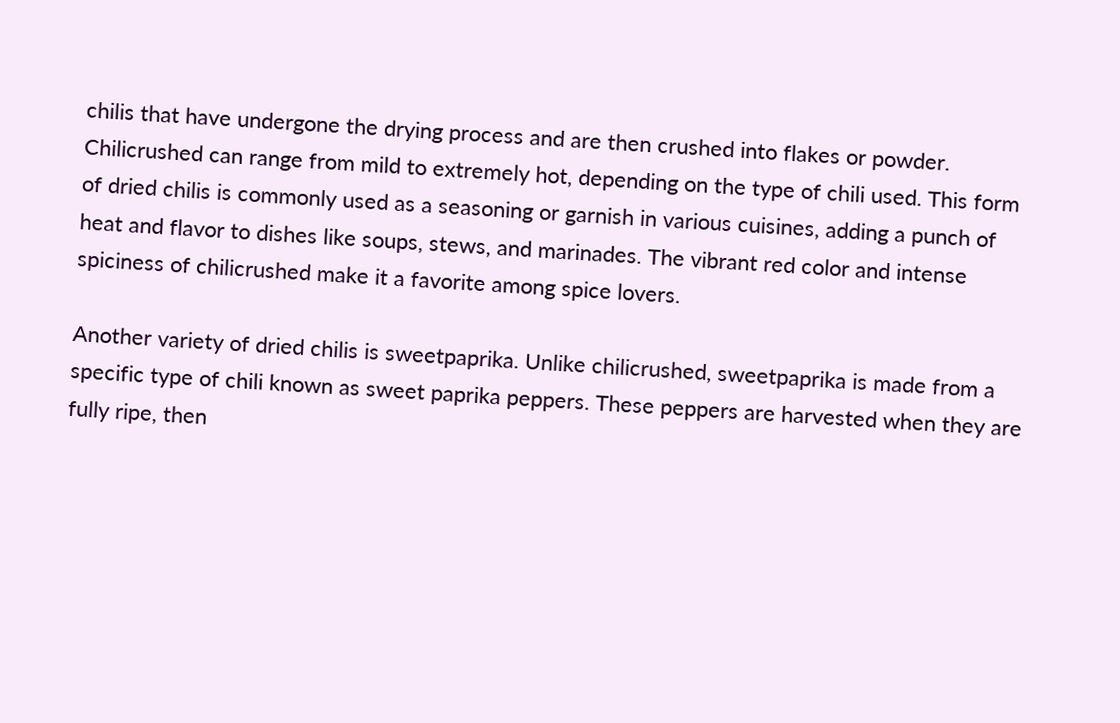chilis that have undergone the drying process and are then crushed into flakes or powder. Chilicrushed can range from mild to extremely hot, depending on the type of chili used. This form of dried chilis is commonly used as a seasoning or garnish in various cuisines, adding a punch of heat and flavor to dishes like soups, stews, and marinades. The vibrant red color and intense spiciness of chilicrushed make it a favorite among spice lovers.

Another variety of dried chilis is sweetpaprika. Unlike chilicrushed, sweetpaprika is made from a specific type of chili known as sweet paprika peppers. These peppers are harvested when they are fully ripe, then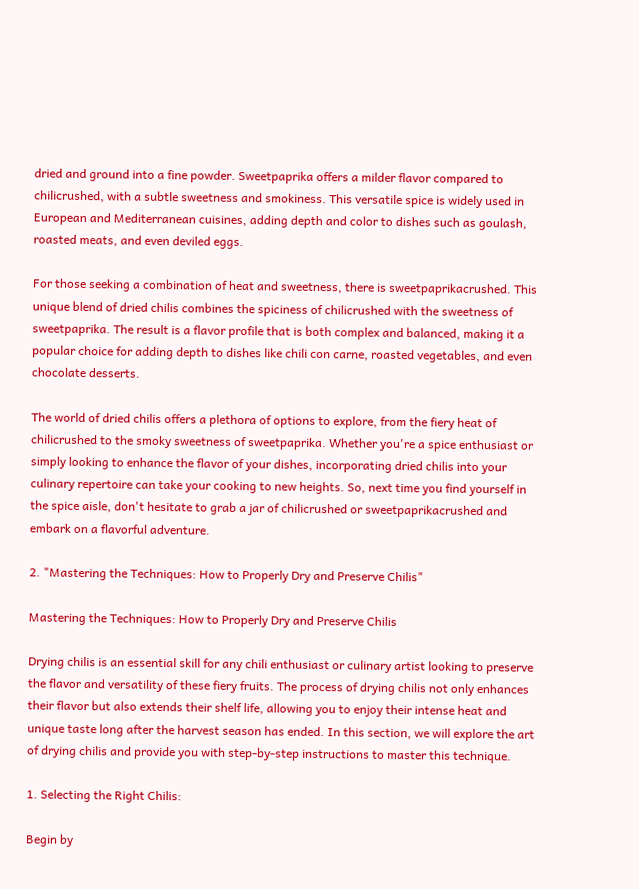dried and ground into a fine powder. Sweetpaprika offers a milder flavor compared to chilicrushed, with a subtle sweetness and smokiness. This versatile spice is widely used in European and Mediterranean cuisines, adding depth and color to dishes such as goulash, roasted meats, and even deviled eggs.

For those seeking a combination of heat and sweetness, there is sweetpaprikacrushed. This unique blend of dried chilis combines the spiciness of chilicrushed with the sweetness of sweetpaprika. The result is a flavor profile that is both complex and balanced, making it a popular choice for adding depth to dishes like chili con carne, roasted vegetables, and even chocolate desserts.

The world of dried chilis offers a plethora of options to explore, from the fiery heat of chilicrushed to the smoky sweetness of sweetpaprika. Whether you're a spice enthusiast or simply looking to enhance the flavor of your dishes, incorporating dried chilis into your culinary repertoire can take your cooking to new heights. So, next time you find yourself in the spice aisle, don't hesitate to grab a jar of chilicrushed or sweetpaprikacrushed and embark on a flavorful adventure.

2. "Mastering the Techniques: How to Properly Dry and Preserve Chilis"

Mastering the Techniques: How to Properly Dry and Preserve Chilis

Drying chilis is an essential skill for any chili enthusiast or culinary artist looking to preserve the flavor and versatility of these fiery fruits. The process of drying chilis not only enhances their flavor but also extends their shelf life, allowing you to enjoy their intense heat and unique taste long after the harvest season has ended. In this section, we will explore the art of drying chilis and provide you with step-by-step instructions to master this technique.

1. Selecting the Right Chilis:

Begin by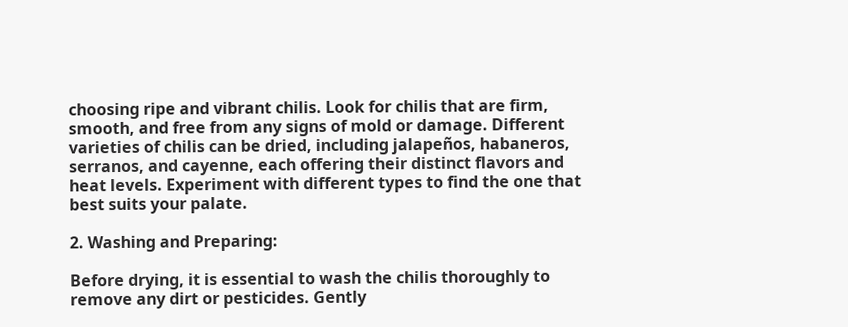choosing ripe and vibrant chilis. Look for chilis that are firm, smooth, and free from any signs of mold or damage. Different varieties of chilis can be dried, including jalapeños, habaneros, serranos, and cayenne, each offering their distinct flavors and heat levels. Experiment with different types to find the one that best suits your palate.

2. Washing and Preparing:

Before drying, it is essential to wash the chilis thoroughly to remove any dirt or pesticides. Gently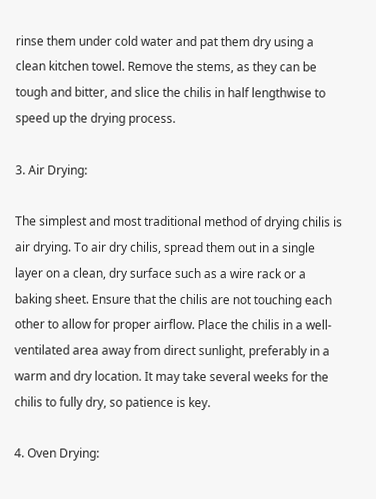rinse them under cold water and pat them dry using a clean kitchen towel. Remove the stems, as they can be tough and bitter, and slice the chilis in half lengthwise to speed up the drying process.

3. Air Drying:

The simplest and most traditional method of drying chilis is air drying. To air dry chilis, spread them out in a single layer on a clean, dry surface such as a wire rack or a baking sheet. Ensure that the chilis are not touching each other to allow for proper airflow. Place the chilis in a well-ventilated area away from direct sunlight, preferably in a warm and dry location. It may take several weeks for the chilis to fully dry, so patience is key.

4. Oven Drying: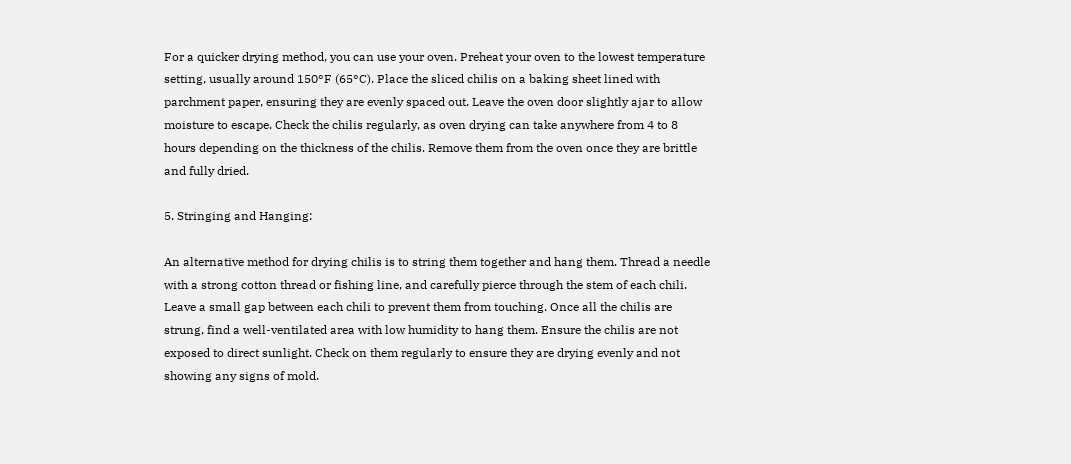For a quicker drying method, you can use your oven. Preheat your oven to the lowest temperature setting, usually around 150°F (65°C). Place the sliced chilis on a baking sheet lined with parchment paper, ensuring they are evenly spaced out. Leave the oven door slightly ajar to allow moisture to escape. Check the chilis regularly, as oven drying can take anywhere from 4 to 8 hours depending on the thickness of the chilis. Remove them from the oven once they are brittle and fully dried.

5. Stringing and Hanging:

An alternative method for drying chilis is to string them together and hang them. Thread a needle with a strong cotton thread or fishing line, and carefully pierce through the stem of each chili. Leave a small gap between each chili to prevent them from touching. Once all the chilis are strung, find a well-ventilated area with low humidity to hang them. Ensure the chilis are not exposed to direct sunlight. Check on them regularly to ensure they are drying evenly and not showing any signs of mold.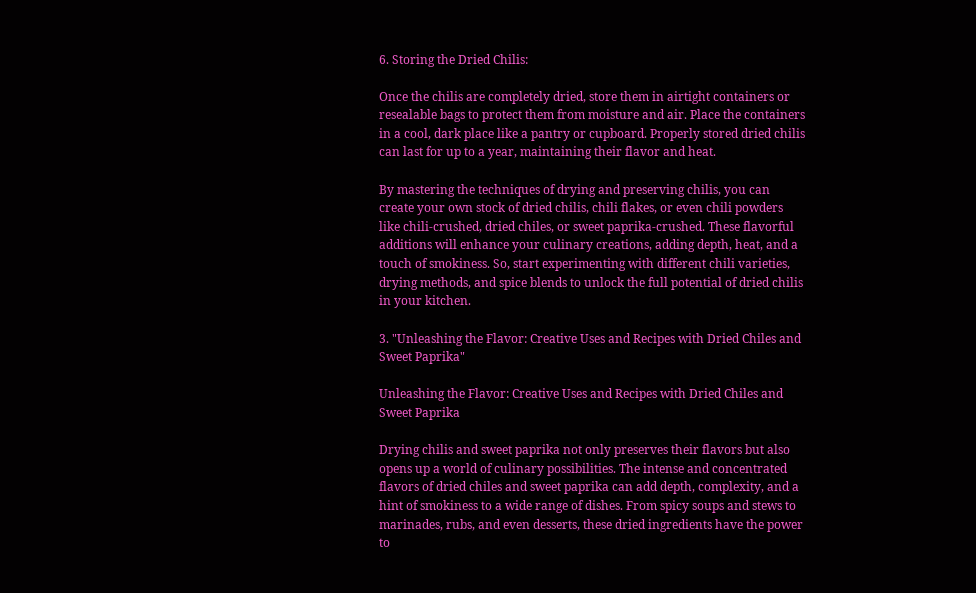6. Storing the Dried Chilis:

Once the chilis are completely dried, store them in airtight containers or resealable bags to protect them from moisture and air. Place the containers in a cool, dark place like a pantry or cupboard. Properly stored dried chilis can last for up to a year, maintaining their flavor and heat.

By mastering the techniques of drying and preserving chilis, you can create your own stock of dried chilis, chili flakes, or even chili powders like chili-crushed, dried chiles, or sweet paprika-crushed. These flavorful additions will enhance your culinary creations, adding depth, heat, and a touch of smokiness. So, start experimenting with different chili varieties, drying methods, and spice blends to unlock the full potential of dried chilis in your kitchen.

3. "Unleashing the Flavor: Creative Uses and Recipes with Dried Chiles and Sweet Paprika"

Unleashing the Flavor: Creative Uses and Recipes with Dried Chiles and Sweet Paprika

Drying chilis and sweet paprika not only preserves their flavors but also opens up a world of culinary possibilities. The intense and concentrated flavors of dried chiles and sweet paprika can add depth, complexity, and a hint of smokiness to a wide range of dishes. From spicy soups and stews to marinades, rubs, and even desserts, these dried ingredients have the power to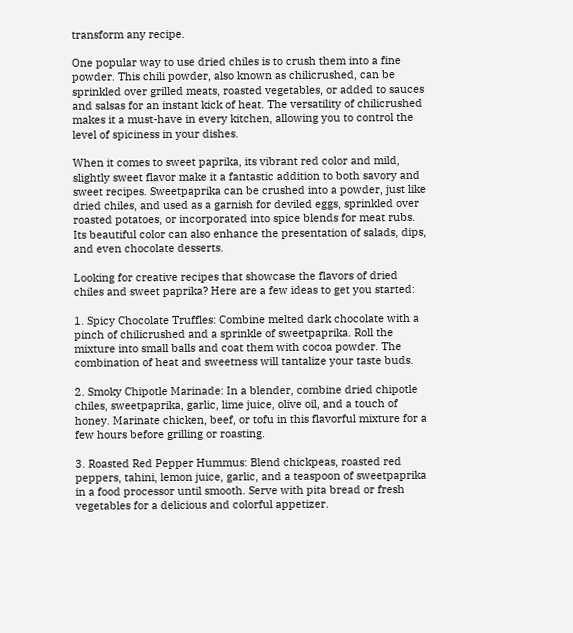transform any recipe.

One popular way to use dried chiles is to crush them into a fine powder. This chili powder, also known as chilicrushed, can be sprinkled over grilled meats, roasted vegetables, or added to sauces and salsas for an instant kick of heat. The versatility of chilicrushed makes it a must-have in every kitchen, allowing you to control the level of spiciness in your dishes.

When it comes to sweet paprika, its vibrant red color and mild, slightly sweet flavor make it a fantastic addition to both savory and sweet recipes. Sweetpaprika can be crushed into a powder, just like dried chiles, and used as a garnish for deviled eggs, sprinkled over roasted potatoes, or incorporated into spice blends for meat rubs. Its beautiful color can also enhance the presentation of salads, dips, and even chocolate desserts.

Looking for creative recipes that showcase the flavors of dried chiles and sweet paprika? Here are a few ideas to get you started:

1. Spicy Chocolate Truffles: Combine melted dark chocolate with a pinch of chilicrushed and a sprinkle of sweetpaprika. Roll the mixture into small balls and coat them with cocoa powder. The combination of heat and sweetness will tantalize your taste buds.

2. Smoky Chipotle Marinade: In a blender, combine dried chipotle chiles, sweetpaprika, garlic, lime juice, olive oil, and a touch of honey. Marinate chicken, beef, or tofu in this flavorful mixture for a few hours before grilling or roasting.

3. Roasted Red Pepper Hummus: Blend chickpeas, roasted red peppers, tahini, lemon juice, garlic, and a teaspoon of sweetpaprika in a food processor until smooth. Serve with pita bread or fresh vegetables for a delicious and colorful appetizer.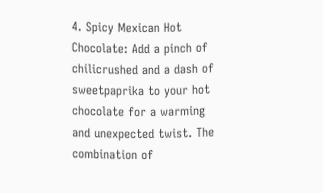4. Spicy Mexican Hot Chocolate: Add a pinch of chilicrushed and a dash of sweetpaprika to your hot chocolate for a warming and unexpected twist. The combination of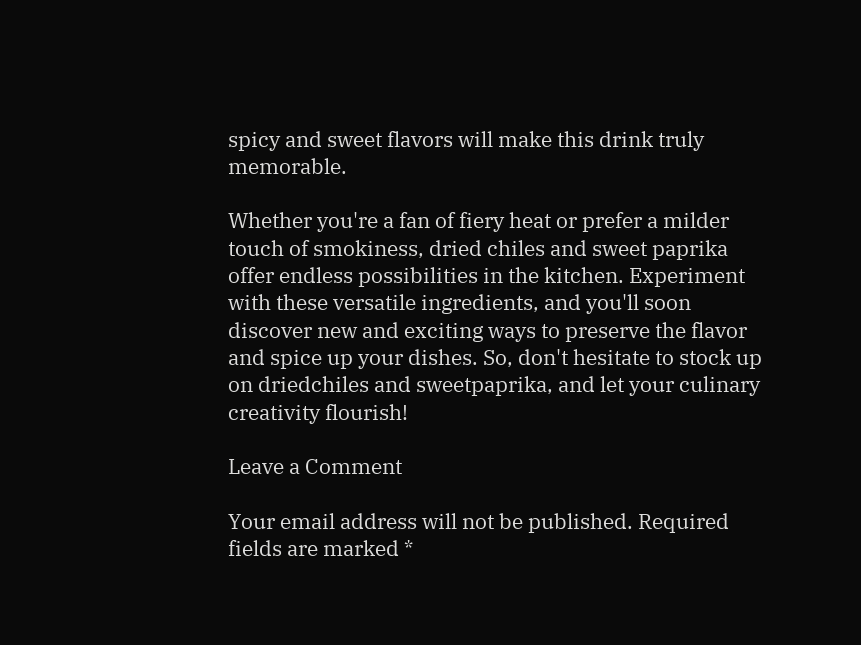spicy and sweet flavors will make this drink truly memorable.

Whether you're a fan of fiery heat or prefer a milder touch of smokiness, dried chiles and sweet paprika offer endless possibilities in the kitchen. Experiment with these versatile ingredients, and you'll soon discover new and exciting ways to preserve the flavor and spice up your dishes. So, don't hesitate to stock up on driedchiles and sweetpaprika, and let your culinary creativity flourish!

Leave a Comment

Your email address will not be published. Required fields are marked *